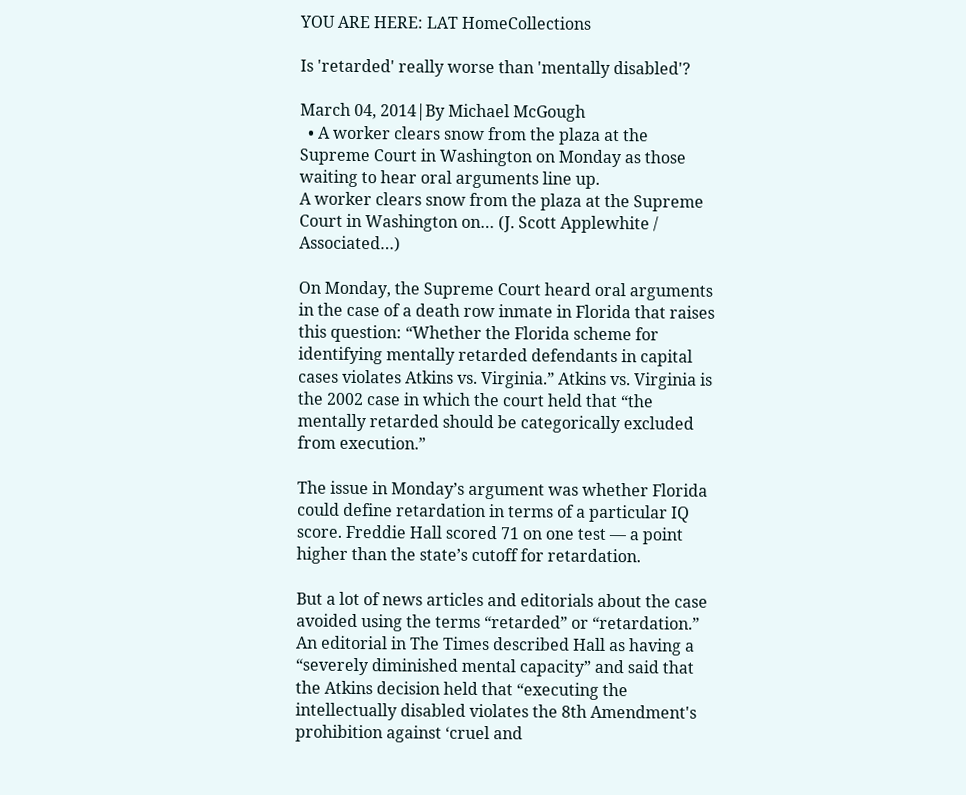YOU ARE HERE: LAT HomeCollections

Is 'retarded' really worse than 'mentally disabled'?

March 04, 2014|By Michael McGough
  • A worker clears snow from the plaza at the Supreme Court in Washington on Monday as those waiting to hear oral arguments line up.
A worker clears snow from the plaza at the Supreme Court in Washington on… (J. Scott Applewhite / Associated…)

On Monday, the Supreme Court heard oral arguments in the case of a death row inmate in Florida that raises this question: “Whether the Florida scheme for identifying mentally retarded defendants in capital cases violates Atkins vs. Virginia.” Atkins vs. Virginia is the 2002 case in which the court held that “the mentally retarded should be categorically excluded from execution.”

The issue in Monday’s argument was whether Florida could define retardation in terms of a particular IQ score. Freddie Hall scored 71 on one test — a point higher than the state’s cutoff for retardation.

But a lot of news articles and editorials about the case avoided using the terms “retarded” or “retardation.” An editorial in The Times described Hall as having a “severely diminished mental capacity” and said that the Atkins decision held that “executing the intellectually disabled violates the 8th Amendment's prohibition against ‘cruel and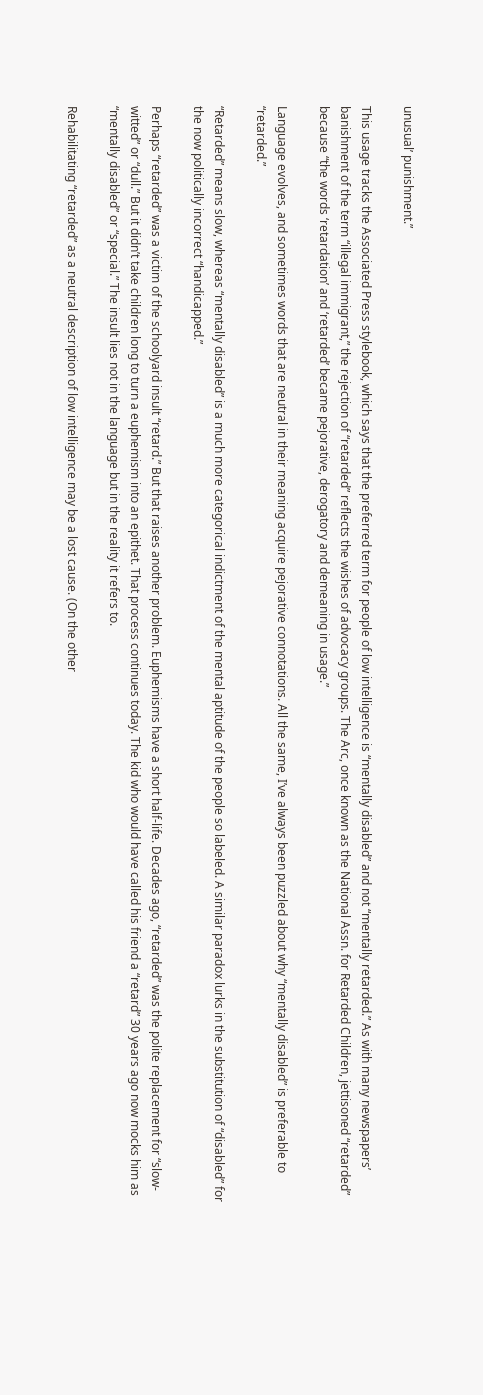unusual’ punishment.”

This usage tracks the Associated Press stylebook, which says that the preferred term for people of low intelligence is “mentally disabled” and not “mentally retarded.” As with many newspapers’ banishment of the term “illegal immigrant,” the rejection of “retarded” reflects the wishes of advocacy groups. The Arc, once known as the National Assn. for Retarded Children, jettisoned “retarded” because “the words ‘retardation’ and ‘retarded’ became pejorative, derogatory and demeaning in usage.”

Language evolves, and sometimes words that are neutral in their meaning acquire pejorative connotations. All the same, I’ve always been puzzled about why “mentally disabled” is preferable to “retarded.”

“Retarded” means slow, whereas “mentally disabled” is a much more categorical indictment of the mental aptitude of the people so labeled. A similar paradox lurks in the substitution of “disabled” for the now politically incorrect “handicapped.”

Perhaps “retarded” was a victim of the schoolyard insult “retard.” But that raises another problem. Euphemisms have a short half-life. Decades ago, “retarded” was the polite replacement for “slow-witted” or “dull.” But it didn’t take children long to turn a euphemism into an epithet. That process continues today. The kid who would have called his friend a “retard” 30 years ago now mocks him as “mentally disabled” or “special.” The insult lies not in the language but in the reality it refers to.

Rehabilitating “retarded” as a neutral description of low intelligence may be a lost cause. (On the other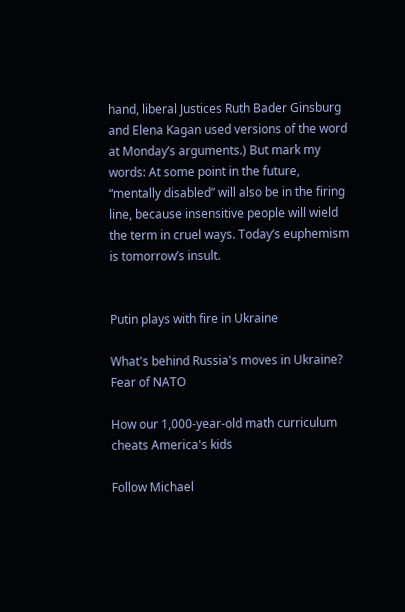hand, liberal Justices Ruth Bader Ginsburg and Elena Kagan used versions of the word at Monday’s arguments.) But mark my words: At some point in the future, “mentally disabled” will also be in the firing line, because insensitive people will wield the term in cruel ways. Today’s euphemism is tomorrow’s insult.


Putin plays with fire in Ukraine

What's behind Russia's moves in Ukraine? Fear of NATO

How our 1,000-year-old math curriculum cheats America's kids

Follow Michael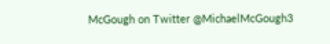McGough on Twitter @MichaelMcGough3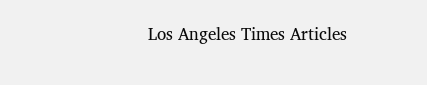Los Angeles Times Articles